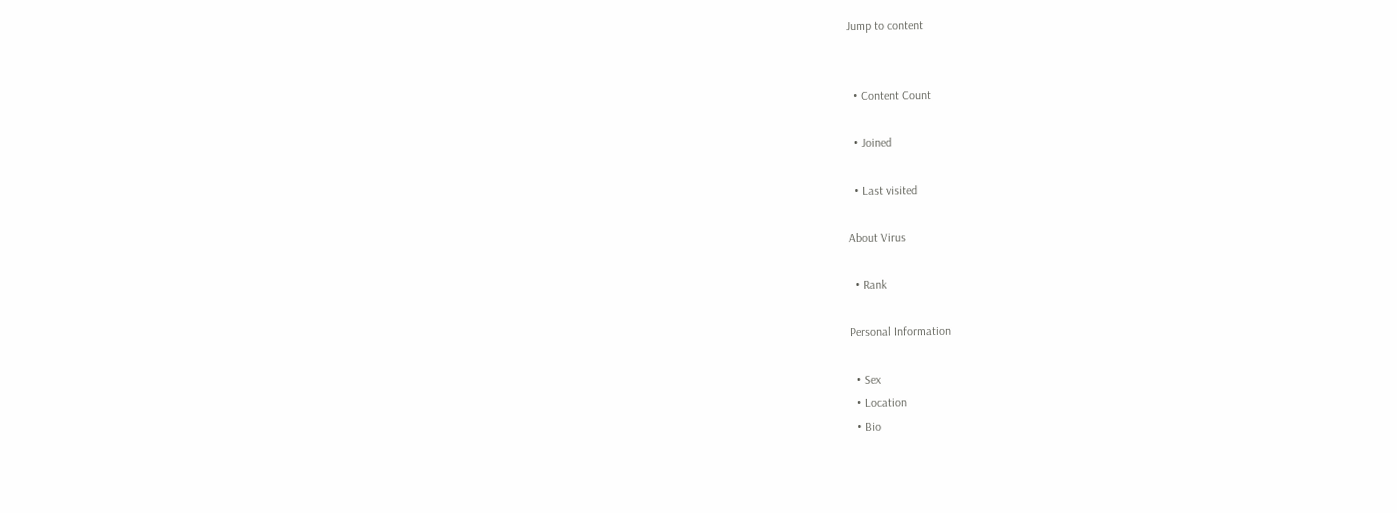Jump to content


  • Content Count

  • Joined

  • Last visited

About Virus

  • Rank

Personal Information

  • Sex
  • Location
  • Bio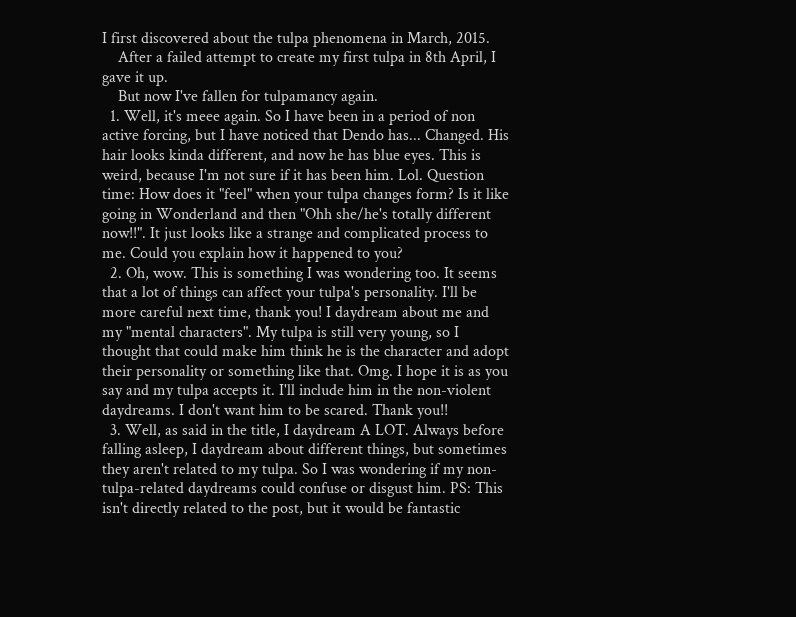I first discovered about the tulpa phenomena in March, 2015.
    After a failed attempt to create my first tulpa in 8th April, I gave it up.
    But now I've fallen for tulpamancy again.
  1. Well, it's meee again. So I have been in a period of non active forcing, but I have noticed that Dendo has... Changed. His hair looks kinda different, and now he has blue eyes. This is weird, because I'm not sure if it has been him. Lol. Question time: How does it "feel" when your tulpa changes form? Is it like going in Wonderland and then "Ohh she/he's totally different now!!". It just looks like a strange and complicated process to me. Could you explain how it happened to you?
  2. Oh, wow. This is something I was wondering too. It seems that a lot of things can affect your tulpa's personality. I'll be more careful next time, thank you! I daydream about me and my "mental characters". My tulpa is still very young, so I thought that could make him think he is the character and adopt their personality or something like that. Omg. I hope it is as you say and my tulpa accepts it. I'll include him in the non-violent daydreams. I don't want him to be scared. Thank you!!
  3. Well, as said in the title, I daydream A LOT. Always before falling asleep, I daydream about different things, but sometimes they aren't related to my tulpa. So I was wondering if my non-tulpa-related daydreams could confuse or disgust him. PS: This isn't directly related to the post, but it would be fantastic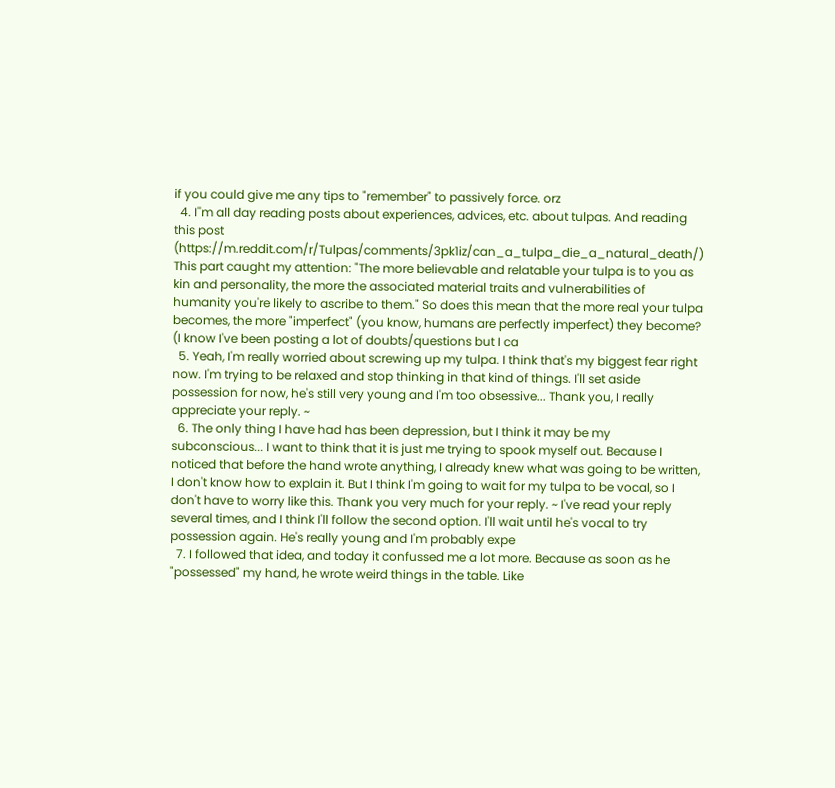if you could give me any tips to "remember" to passively force. orz
  4. I''m all day reading posts about experiences, advices, etc. about tulpas. And reading this post (https://m.reddit.com/r/Tulpas/comments/3pk1iz/can_a_tulpa_die_a_natural_death/) This part caught my attention: "The more believable and relatable your tulpa is to you as kin and personality, the more the associated material traits and vulnerabilities of humanity you're likely to ascribe to them." So does this mean that the more real your tulpa becomes, the more "imperfect" (you know, humans are perfectly imperfect) they become? (I know I've been posting a lot of doubts/questions but I ca
  5. Yeah, I'm really worried about screwing up my tulpa. I think that's my biggest fear right now. I'm trying to be relaxed and stop thinking in that kind of things. I'll set aside possession for now, he's still very young and I'm too obsessive... Thank you, I really appreciate your reply. ~
  6. The only thing I have had has been depression, but I think it may be my subconscious... I want to think that it is just me trying to spook myself out. Because I noticed that before the hand wrote anything, I already knew what was going to be written, I don't know how to explain it. But I think I'm going to wait for my tulpa to be vocal, so I don't have to worry like this. Thank you very much for your reply. ~ I've read your reply several times, and I think I'll follow the second option. I'll wait until he's vocal to try possession again. He's really young and I'm probably expe
  7. I followed that idea, and today it confussed me a lot more. Because as soon as he "possessed" my hand, he wrote weird things in the table. Like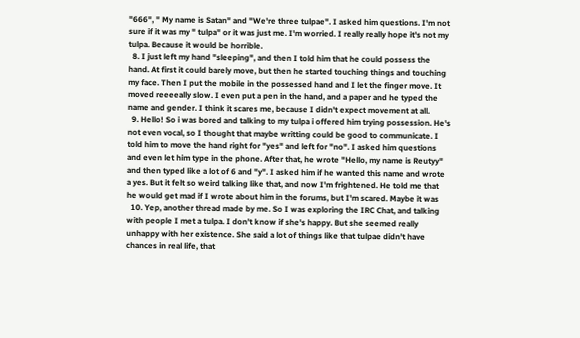"666", " My name is Satan" and "We're three tulpae". I asked him questions. I'm not sure if it was my " tulpa" or it was just me. I'm worried. I really really hope it's not my tulpa. Because it would be horrible.
  8. I just left my hand "sleeping", and then I told him that he could possess the hand. At first it could barely move, but then he started touching things and touching my face. Then I put the mobile in the possessed hand and I let the finger move. It moved reeeeally slow. I even put a pen in the hand, and a paper and he typed the name and gender. I think it scares me, because I didn't expect movement at all.
  9. Hello! So i was bored and talking to my tulpa i offered him trying possession. He's not even vocal, so I thought that maybe writting could be good to communicate. I told him to move the hand right for "yes" and left for "no". I asked him questions and even let him type in the phone. After that, he wrote "Hello, my name is Reutyy" and then typed like a lot of 6 and "y". I asked him if he wanted this name and wrote a yes. But it felt so weird talking like that, and now I'm frightened. He told me that he would get mad if I wrote about him in the forums, but I'm scared. Maybe it was
  10. Yep, another thread made by me. So I was exploring the IRC Chat, and talking with people I met a tulpa. I don't know if she's happy. But she seemed really unhappy with her existence. She said a lot of things like that tulpae didn't have chances in real life, that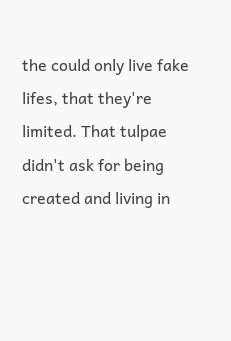the could only live fake lifes, that they're limited. That tulpae didn't ask for being created and living in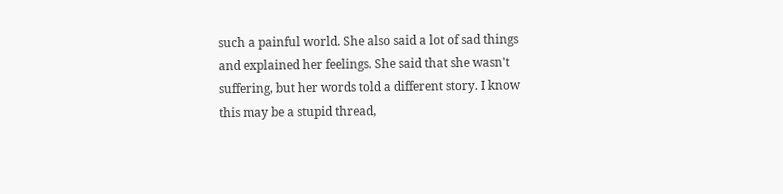such a painful world. She also said a lot of sad things and explained her feelings. She said that she wasn't suffering, but her words told a different story. I know this may be a stupid thread,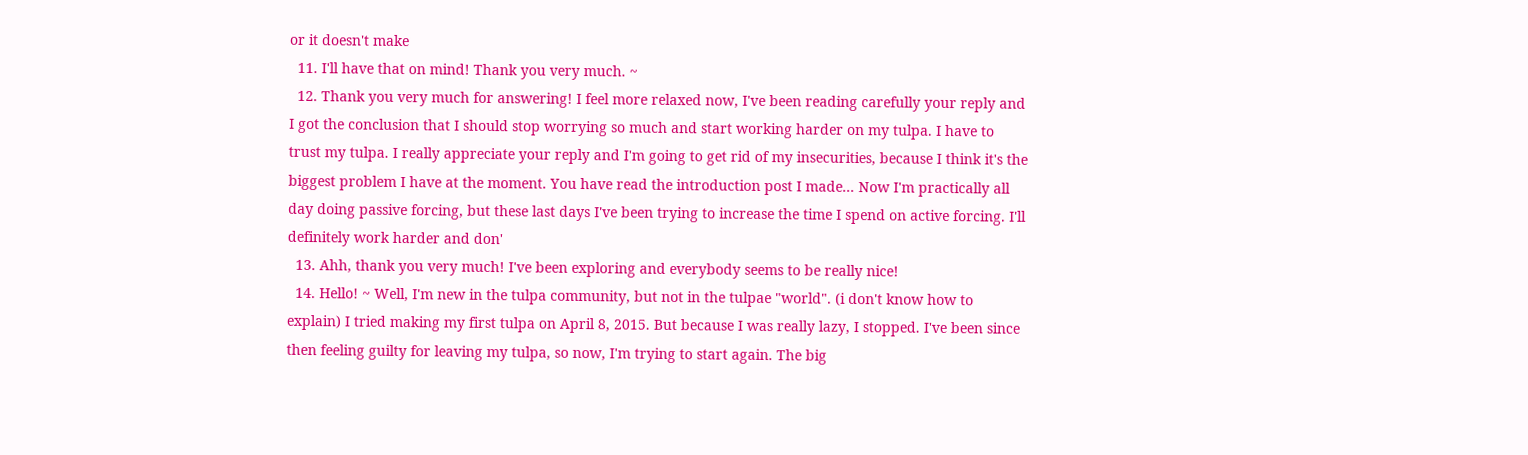or it doesn't make
  11. I'll have that on mind! Thank you very much. ~
  12. Thank you very much for answering! I feel more relaxed now, I've been reading carefully your reply and I got the conclusion that I should stop worrying so much and start working harder on my tulpa. I have to trust my tulpa. I really appreciate your reply and I'm going to get rid of my insecurities, because I think it's the biggest problem I have at the moment. You have read the introduction post I made... Now I'm practically all day doing passive forcing, but these last days I've been trying to increase the time I spend on active forcing. I'll definitely work harder and don'
  13. Ahh, thank you very much! I've been exploring and everybody seems to be really nice!
  14. Hello! ~ Well, I'm new in the tulpa community, but not in the tulpae "world". (i don't know how to explain) I tried making my first tulpa on April 8, 2015. But because I was really lazy, I stopped. I've been since then feeling guilty for leaving my tulpa, so now, I'm trying to start again. The big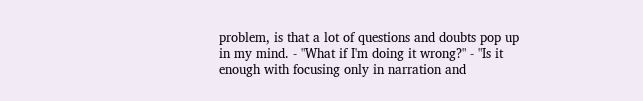problem, is that a lot of questions and doubts pop up in my mind. - "What if I'm doing it wrong?" - "Is it enough with focusing only in narration and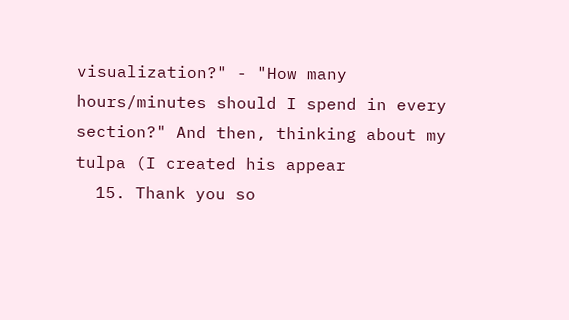visualization?" - "How many hours/minutes should I spend in every section?" And then, thinking about my tulpa (I created his appear
  15. Thank you so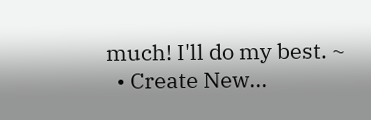much! I'll do my best. ~
  • Create New...